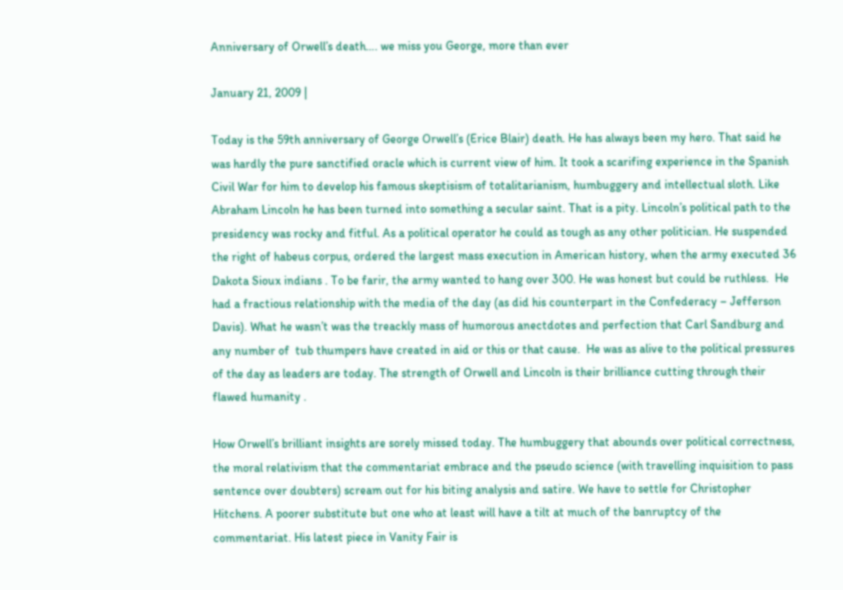Anniversary of Orwell’s death…. we miss you George, more than ever

January 21, 2009 |

Today is the 59th anniversary of George Orwell’s (Erice Blair) death. He has always been my hero. That said he was hardly the pure sanctified oracle which is current view of him. It took a scarifing experience in the Spanish Civil War for him to develop his famous skeptisism of totalitarianism, humbuggery and intellectual sloth. Like Abraham Lincoln he has been turned into something a secular saint. That is a pity. Lincoln’s political path to the presidency was rocky and fitful. As a political operator he could as tough as any other politician. He suspended the right of habeus corpus, ordered the largest mass execution in American history, when the army executed 36 Dakota Sioux indians . To be farir, the army wanted to hang over 300. He was honest but could be ruthless.  He had a fractious relationship with the media of the day (as did his counterpart in the Confederacy – Jefferson Davis). What he wasn’t was the treackly mass of humorous anectdotes and perfection that Carl Sandburg and any number of  tub thumpers have created in aid or this or that cause.  He was as alive to the political pressures of the day as leaders are today. The strength of Orwell and Lincoln is their brilliance cutting through their flawed humanity .

How Orwell’s brilliant insights are sorely missed today. The humbuggery that abounds over political correctness, the moral relativism that the commentariat embrace and the pseudo science (with travelling inquisition to pass sentence over doubters) scream out for his biting analysis and satire. We have to settle for Christopher Hitchens. A poorer substitute but one who at least will have a tilt at much of the banruptcy of the commentariat. His latest piece in Vanity Fair is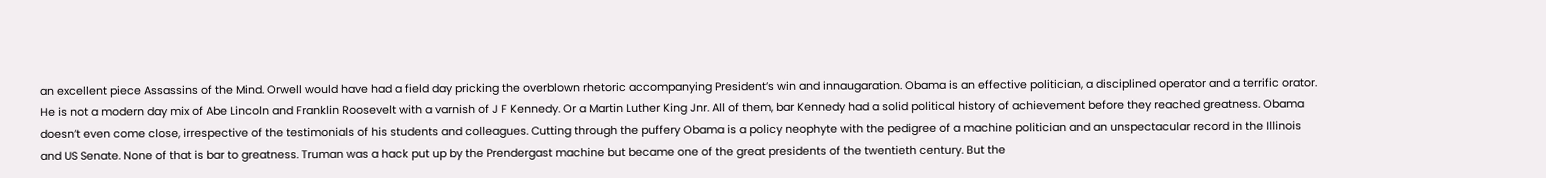an excellent piece Assassins of the Mind. Orwell would have had a field day pricking the overblown rhetoric accompanying President’s win and innaugaration. Obama is an effective politician, a disciplined operator and a terrific orator. He is not a modern day mix of Abe Lincoln and Franklin Roosevelt with a varnish of J F Kennedy. Or a Martin Luther King Jnr. All of them, bar Kennedy had a solid political history of achievement before they reached greatness. Obama doesn’t even come close, irrespective of the testimonials of his students and colleagues. Cutting through the puffery Obama is a policy neophyte with the pedigree of a machine politician and an unspectacular record in the Illinois and US Senate. None of that is bar to greatness. Truman was a hack put up by the Prendergast machine but became one of the great presidents of the twentieth century. But the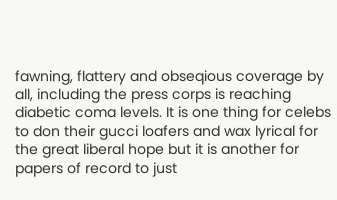fawning, flattery and obseqious coverage by all, including the press corps is reaching diabetic coma levels. It is one thing for celebs to don their gucci loafers and wax lyrical for the great liberal hope but it is another for papers of record to just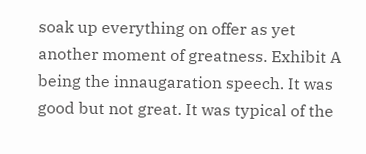soak up everything on offer as yet another moment of greatness. Exhibit A being the innaugaration speech. It was good but not great. It was typical of the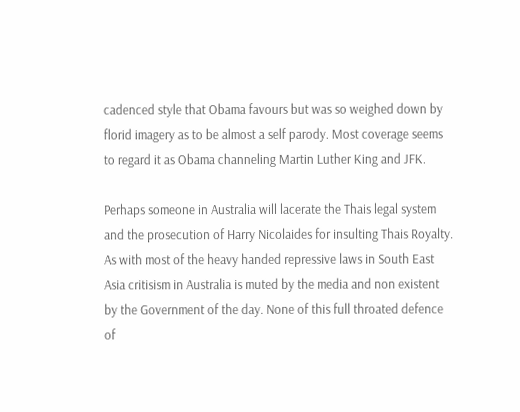cadenced style that Obama favours but was so weighed down by florid imagery as to be almost a self parody. Most coverage seems to regard it as Obama channeling Martin Luther King and JFK.

Perhaps someone in Australia will lacerate the Thais legal system and the prosecution of Harry Nicolaides for insulting Thais Royalty. As with most of the heavy handed repressive laws in South East Asia critisism in Australia is muted by the media and non existent by the Government of the day. None of this full throated defence of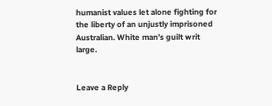humanist values let alone fighting for the liberty of an unjustly imprisoned Australian. White man’s guilt writ large.


Leave a Reply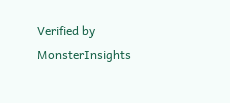Verified by MonsterInsights